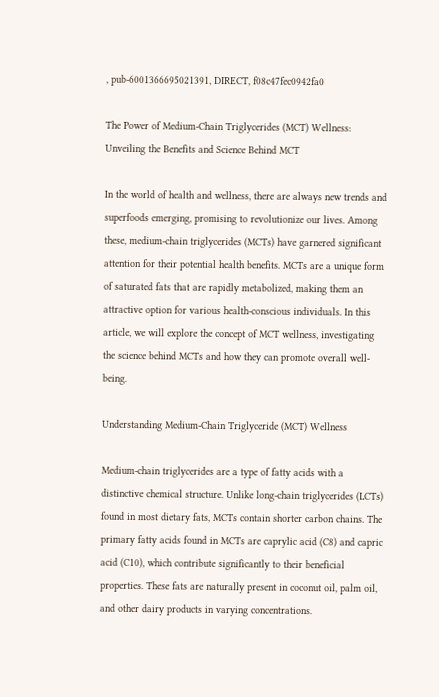, pub-6001366695021391, DIRECT, f08c47fec0942fa0

The Power of Medium-Chain Triglycerides (MCT) Wellness: Unveiling the Benefits and Science Behind MCT

In the world of health and wellness, there are always new trends and superfoods emerging, promising to revolutionize our lives. Among these, medium-chain triglycerides (MCTs) have garnered significant attention for their potential health benefits. MCTs are a unique form of saturated fats that are rapidly metabolized, making them an attractive option for various health-conscious individuals. In this article, we will explore the concept of MCT wellness, investigating the science behind MCTs and how they can promote overall well-being.

Understanding Medium-Chain Triglyceride (MCT) Wellness

Medium-chain triglycerides are a type of fatty acids with a distinctive chemical structure. Unlike long-chain triglycerides (LCTs) found in most dietary fats, MCTs contain shorter carbon chains. The primary fatty acids found in MCTs are caprylic acid (C8) and capric acid (C10), which contribute significantly to their beneficial properties. These fats are naturally present in coconut oil, palm oil, and other dairy products in varying concentrations.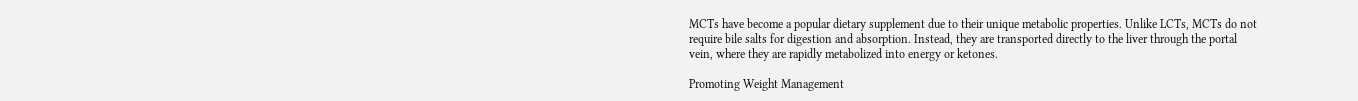MCTs have become a popular dietary supplement due to their unique metabolic properties. Unlike LCTs, MCTs do not require bile salts for digestion and absorption. Instead, they are transported directly to the liver through the portal vein, where they are rapidly metabolized into energy or ketones.

Promoting Weight Management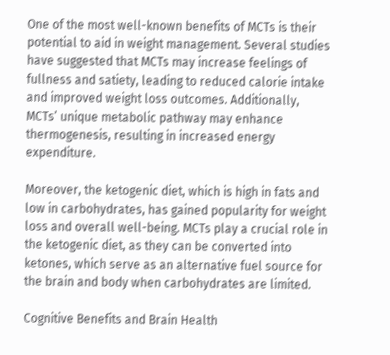One of the most well-known benefits of MCTs is their potential to aid in weight management. Several studies have suggested that MCTs may increase feelings of fullness and satiety, leading to reduced calorie intake and improved weight loss outcomes. Additionally, MCTs’ unique metabolic pathway may enhance thermogenesis, resulting in increased energy expenditure.

Moreover, the ketogenic diet, which is high in fats and low in carbohydrates, has gained popularity for weight loss and overall well-being. MCTs play a crucial role in the ketogenic diet, as they can be converted into ketones, which serve as an alternative fuel source for the brain and body when carbohydrates are limited.

Cognitive Benefits and Brain Health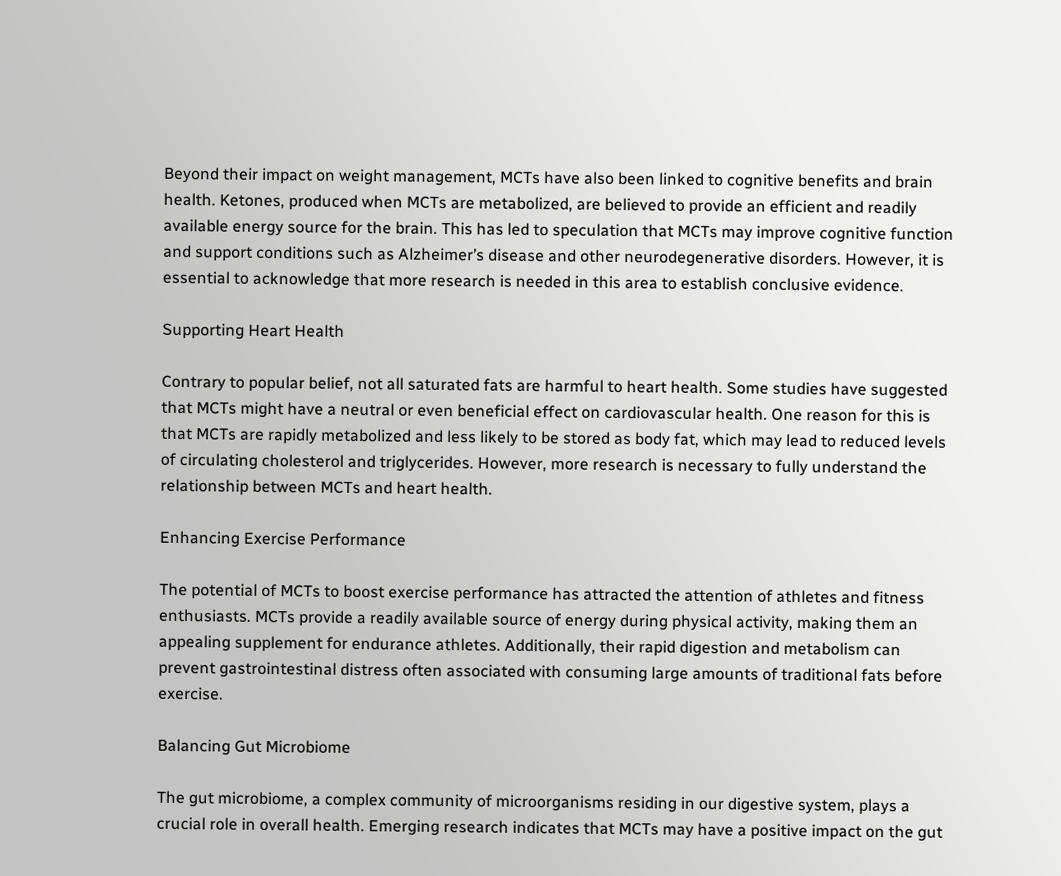Beyond their impact on weight management, MCTs have also been linked to cognitive benefits and brain health. Ketones, produced when MCTs are metabolized, are believed to provide an efficient and readily available energy source for the brain. This has led to speculation that MCTs may improve cognitive function and support conditions such as Alzheimer’s disease and other neurodegenerative disorders. However, it is essential to acknowledge that more research is needed in this area to establish conclusive evidence.

Supporting Heart Health

Contrary to popular belief, not all saturated fats are harmful to heart health. Some studies have suggested that MCTs might have a neutral or even beneficial effect on cardiovascular health. One reason for this is that MCTs are rapidly metabolized and less likely to be stored as body fat, which may lead to reduced levels of circulating cholesterol and triglycerides. However, more research is necessary to fully understand the relationship between MCTs and heart health.

Enhancing Exercise Performance

The potential of MCTs to boost exercise performance has attracted the attention of athletes and fitness enthusiasts. MCTs provide a readily available source of energy during physical activity, making them an appealing supplement for endurance athletes. Additionally, their rapid digestion and metabolism can prevent gastrointestinal distress often associated with consuming large amounts of traditional fats before exercise.

Balancing Gut Microbiome

The gut microbiome, a complex community of microorganisms residing in our digestive system, plays a crucial role in overall health. Emerging research indicates that MCTs may have a positive impact on the gut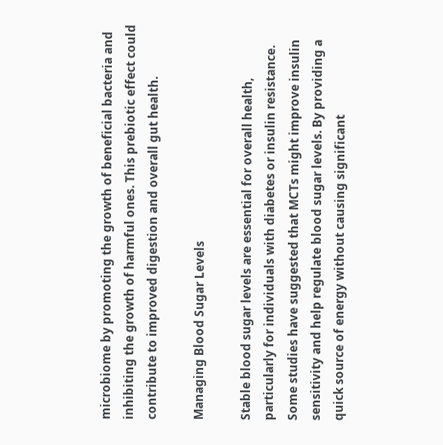microbiome by promoting the growth of beneficial bacteria and inhibiting the growth of harmful ones. This prebiotic effect could contribute to improved digestion and overall gut health.

Managing Blood Sugar Levels

Stable blood sugar levels are essential for overall health, particularly for individuals with diabetes or insulin resistance. Some studies have suggested that MCTs might improve insulin sensitivity and help regulate blood sugar levels. By providing a quick source of energy without causing significant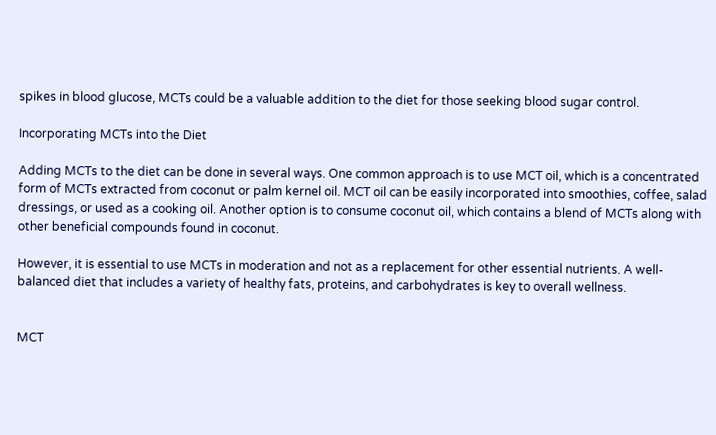spikes in blood glucose, MCTs could be a valuable addition to the diet for those seeking blood sugar control.

Incorporating MCTs into the Diet

Adding MCTs to the diet can be done in several ways. One common approach is to use MCT oil, which is a concentrated form of MCTs extracted from coconut or palm kernel oil. MCT oil can be easily incorporated into smoothies, coffee, salad dressings, or used as a cooking oil. Another option is to consume coconut oil, which contains a blend of MCTs along with other beneficial compounds found in coconut.

However, it is essential to use MCTs in moderation and not as a replacement for other essential nutrients. A well-balanced diet that includes a variety of healthy fats, proteins, and carbohydrates is key to overall wellness.


MCT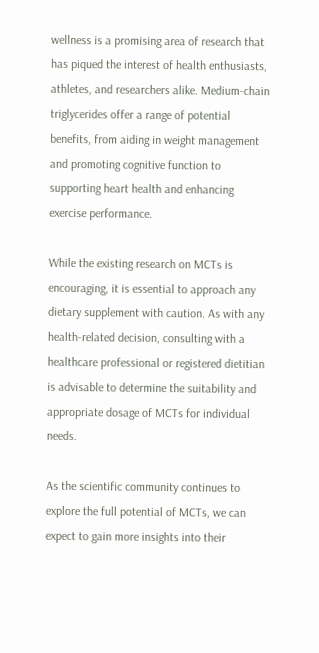wellness is a promising area of research that has piqued the interest of health enthusiasts, athletes, and researchers alike. Medium-chain triglycerides offer a range of potential benefits, from aiding in weight management and promoting cognitive function to supporting heart health and enhancing exercise performance.

While the existing research on MCTs is encouraging, it is essential to approach any dietary supplement with caution. As with any health-related decision, consulting with a healthcare professional or registered dietitian is advisable to determine the suitability and appropriate dosage of MCTs for individual needs.

As the scientific community continues to explore the full potential of MCTs, we can expect to gain more insights into their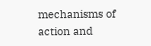mechanisms of action and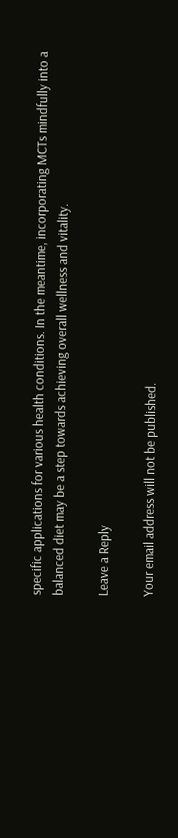specific applications for various health conditions. In the meantime, incorporating MCTs mindfully into a balanced diet may be a step towards achieving overall wellness and vitality.

Leave a Reply

Your email address will not be published.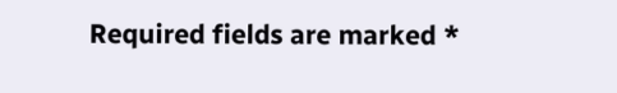Required fields are marked *